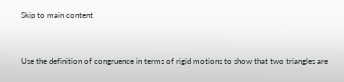Skip to main content


Use the definition of congruence in terms of rigid motions to show that two triangles are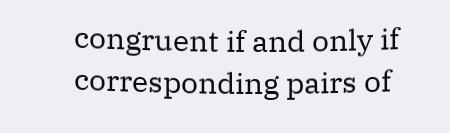congruent if and only if corresponding pairs of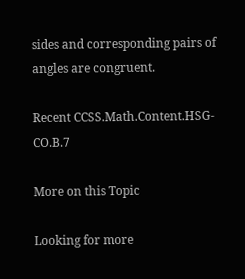sides and corresponding pairs of angles are congruent.

Recent CCSS.Math.Content.HSG-CO.B.7

More on this Topic

Looking for more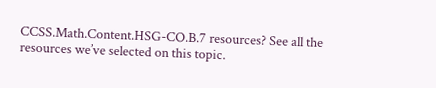CCSS.Math.Content.HSG-CO.B.7 resources? See all the resources we’ve selected on this topic.